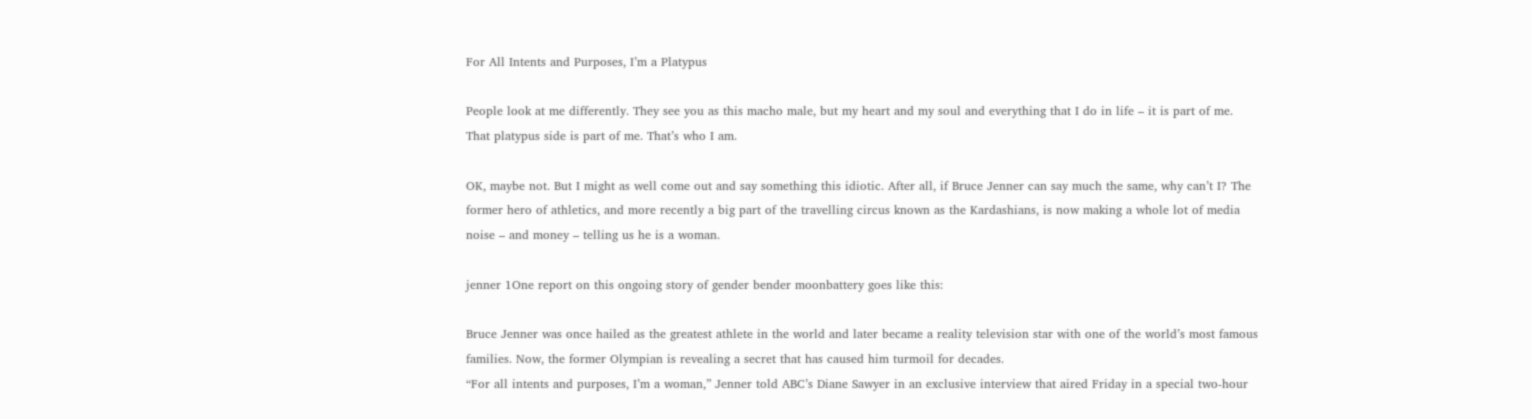For All Intents and Purposes, I’m a Platypus

People look at me differently. They see you as this macho male, but my heart and my soul and everything that I do in life – it is part of me. That platypus side is part of me. That’s who I am.

OK, maybe not. But I might as well come out and say something this idiotic. After all, if Bruce Jenner can say much the same, why can’t I? The former hero of athletics, and more recently a big part of the travelling circus known as the Kardashians, is now making a whole lot of media noise – and money – telling us he is a woman.

jenner 1One report on this ongoing story of gender bender moonbattery goes like this:

Bruce Jenner was once hailed as the greatest athlete in the world and later became a reality television star with one of the world’s most famous families. Now, the former Olympian is revealing a secret that has caused him turmoil for decades.
“For all intents and purposes, I’m a woman,” Jenner told ABC’s Diane Sawyer in an exclusive interview that aired Friday in a special two-hour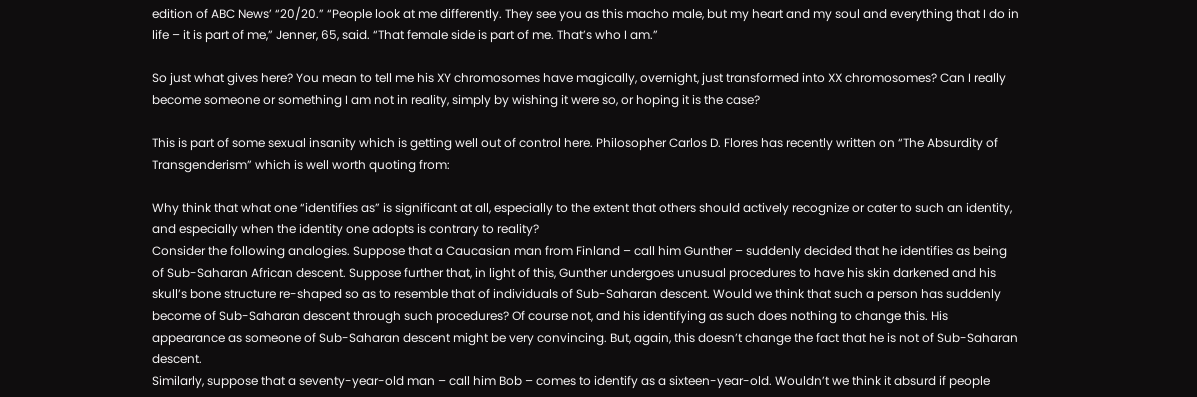edition of ABC News’ “20/20.” “People look at me differently. They see you as this macho male, but my heart and my soul and everything that I do in life – it is part of me,” Jenner, 65, said. “That female side is part of me. That’s who I am.”

So just what gives here? You mean to tell me his XY chromosomes have magically, overnight, just transformed into XX chromosomes? Can I really become someone or something I am not in reality, simply by wishing it were so, or hoping it is the case?

This is part of some sexual insanity which is getting well out of control here. Philosopher Carlos D. Flores has recently written on “The Absurdity of Transgenderism” which is well worth quoting from:

Why think that what one “identifies as” is significant at all, especially to the extent that others should actively recognize or cater to such an identity, and especially when the identity one adopts is contrary to reality?
Consider the following analogies. Suppose that a Caucasian man from Finland – call him Gunther – suddenly decided that he identifies as being of Sub-Saharan African descent. Suppose further that, in light of this, Gunther undergoes unusual procedures to have his skin darkened and his skull’s bone structure re-shaped so as to resemble that of individuals of Sub-Saharan descent. Would we think that such a person has suddenly become of Sub-Saharan descent through such procedures? Of course not, and his identifying as such does nothing to change this. His appearance as someone of Sub-Saharan descent might be very convincing. But, again, this doesn’t change the fact that he is not of Sub-Saharan descent.
Similarly, suppose that a seventy-year-old man – call him Bob – comes to identify as a sixteen-year-old. Wouldn’t we think it absurd if people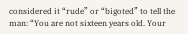considered it “rude” or “bigoted” to tell the man: “You are not sixteen years old. Your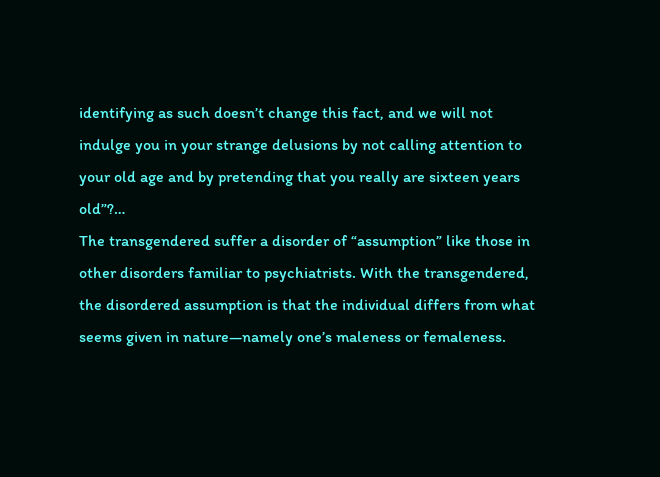identifying as such doesn’t change this fact, and we will not indulge you in your strange delusions by not calling attention to your old age and by pretending that you really are sixteen years old”?…
The transgendered suffer a disorder of “assumption” like those in other disorders familiar to psychiatrists. With the transgendered, the disordered assumption is that the individual differs from what seems given in nature—namely one’s maleness or femaleness.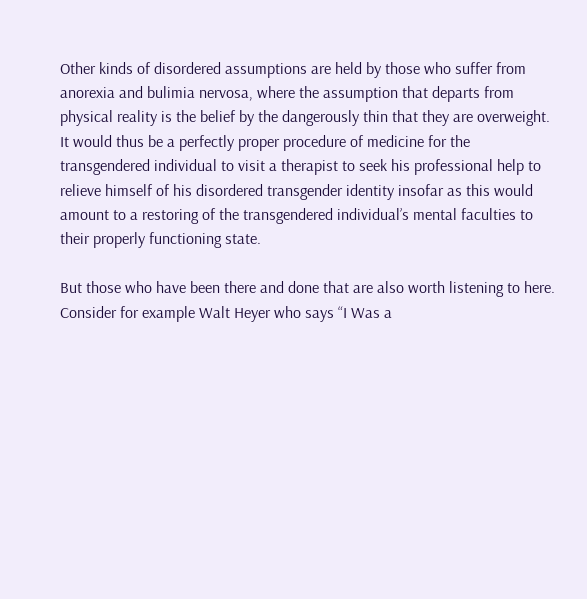Other kinds of disordered assumptions are held by those who suffer from anorexia and bulimia nervosa, where the assumption that departs from physical reality is the belief by the dangerously thin that they are overweight.
It would thus be a perfectly proper procedure of medicine for the transgendered individual to visit a therapist to seek his professional help to relieve himself of his disordered transgender identity insofar as this would amount to a restoring of the transgendered individual’s mental faculties to their properly functioning state.

But those who have been there and done that are also worth listening to here. Consider for example Walt Heyer who says “I Was a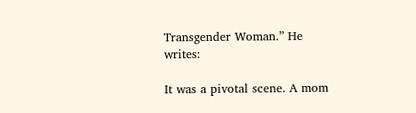Transgender Woman.” He writes:

It was a pivotal scene. A mom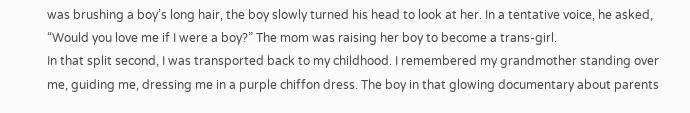was brushing a boy’s long hair, the boy slowly turned his head to look at her. In a tentative voice, he asked, “Would you love me if I were a boy?” The mom was raising her boy to become a trans-girl.
In that split second, I was transported back to my childhood. I remembered my grandmother standing over me, guiding me, dressing me in a purple chiffon dress. The boy in that glowing documentary about parents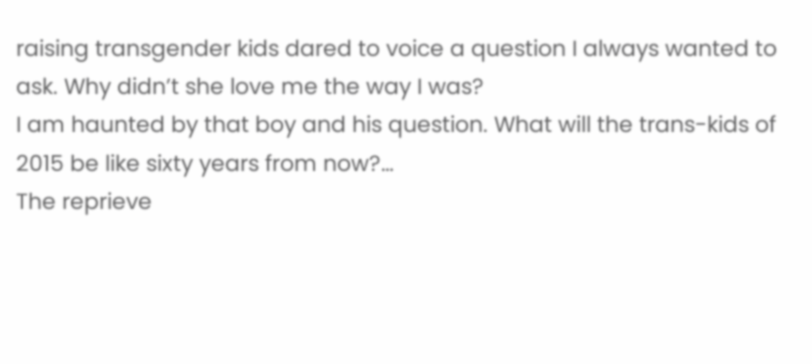raising transgender kids dared to voice a question I always wanted to ask. Why didn’t she love me the way I was?
I am haunted by that boy and his question. What will the trans-kids of 2015 be like sixty years from now?…
The reprieve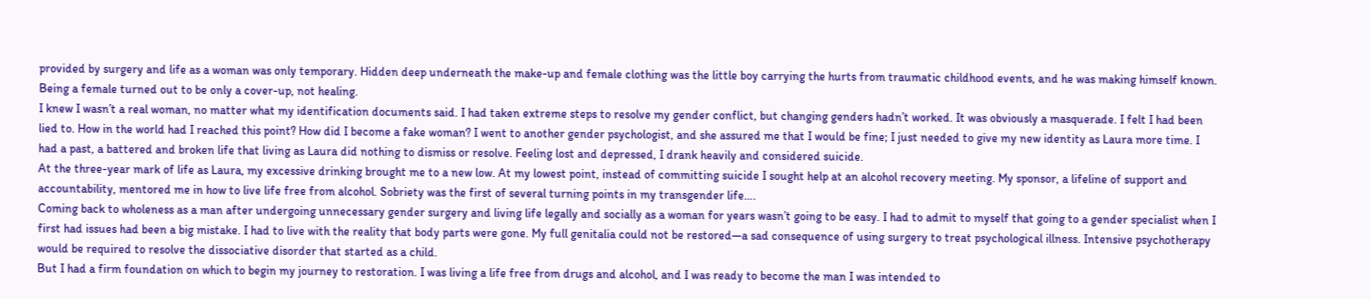provided by surgery and life as a woman was only temporary. Hidden deep underneath the make-up and female clothing was the little boy carrying the hurts from traumatic childhood events, and he was making himself known. Being a female turned out to be only a cover-up, not healing.
I knew I wasn’t a real woman, no matter what my identification documents said. I had taken extreme steps to resolve my gender conflict, but changing genders hadn’t worked. It was obviously a masquerade. I felt I had been lied to. How in the world had I reached this point? How did I become a fake woman? I went to another gender psychologist, and she assured me that I would be fine; I just needed to give my new identity as Laura more time. I had a past, a battered and broken life that living as Laura did nothing to dismiss or resolve. Feeling lost and depressed, I drank heavily and considered suicide.
At the three-year mark of life as Laura, my excessive drinking brought me to a new low. At my lowest point, instead of committing suicide I sought help at an alcohol recovery meeting. My sponsor, a lifeline of support and accountability, mentored me in how to live life free from alcohol. Sobriety was the first of several turning points in my transgender life….
Coming back to wholeness as a man after undergoing unnecessary gender surgery and living life legally and socially as a woman for years wasn’t going to be easy. I had to admit to myself that going to a gender specialist when I first had issues had been a big mistake. I had to live with the reality that body parts were gone. My full genitalia could not be restored—a sad consequence of using surgery to treat psychological illness. Intensive psychotherapy would be required to resolve the dissociative disorder that started as a child.
But I had a firm foundation on which to begin my journey to restoration. I was living a life free from drugs and alcohol, and I was ready to become the man I was intended to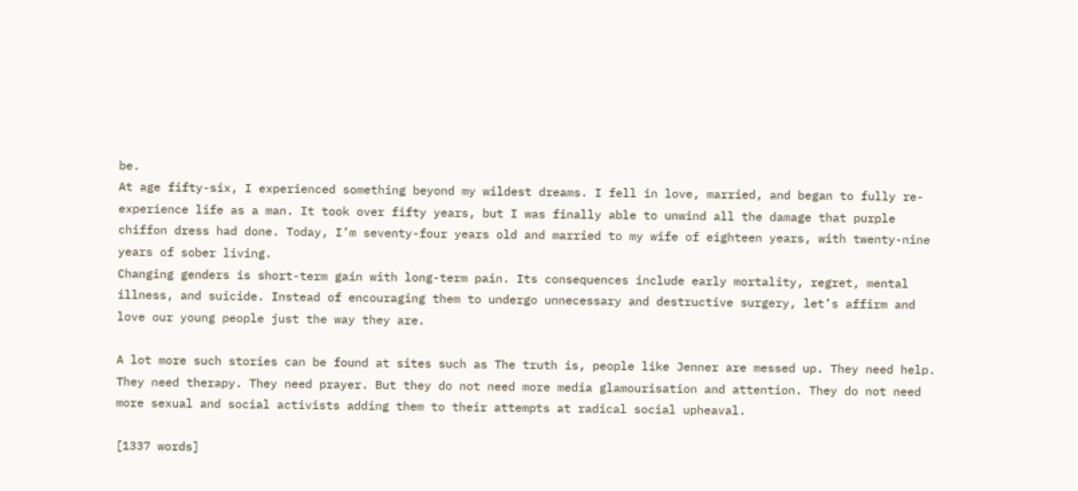be.
At age fifty-six, I experienced something beyond my wildest dreams. I fell in love, married, and began to fully re-experience life as a man. It took over fifty years, but I was finally able to unwind all the damage that purple chiffon dress had done. Today, I’m seventy-four years old and married to my wife of eighteen years, with twenty-nine years of sober living.
Changing genders is short-term gain with long-term pain. Its consequences include early mortality, regret, mental illness, and suicide. Instead of encouraging them to undergo unnecessary and destructive surgery, let’s affirm and love our young people just the way they are.

A lot more such stories can be found at sites such as The truth is, people like Jenner are messed up. They need help. They need therapy. They need prayer. But they do not need more media glamourisation and attention. They do not need more sexual and social activists adding them to their attempts at radical social upheaval.

[1337 words]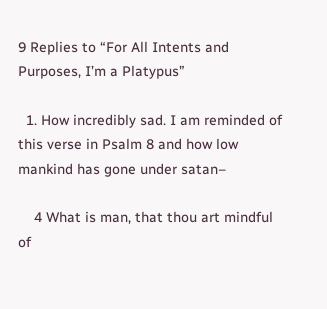9 Replies to “For All Intents and Purposes, I’m a Platypus”

  1. How incredibly sad. I am reminded of this verse in Psalm 8 and how low mankind has gone under satan–

    4 What is man, that thou art mindful of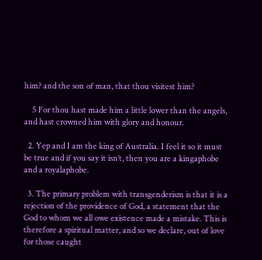him? and the son of man, that thou visitest him?

    5 For thou hast made him a little lower than the angels, and hast crowned him with glory and honour.

  2. Yep and I am the king of Australia. I feel it so it must be true and if you say it isn’t, then you are a kingaphobe and a royalaphobe.

  3. The primary problem with transgenderism is that it is a rejection of the providence of God, a statement that the God to whom we all owe existence made a mistake. This is therefore a spiritual matter, and so we declare, out of love for those caught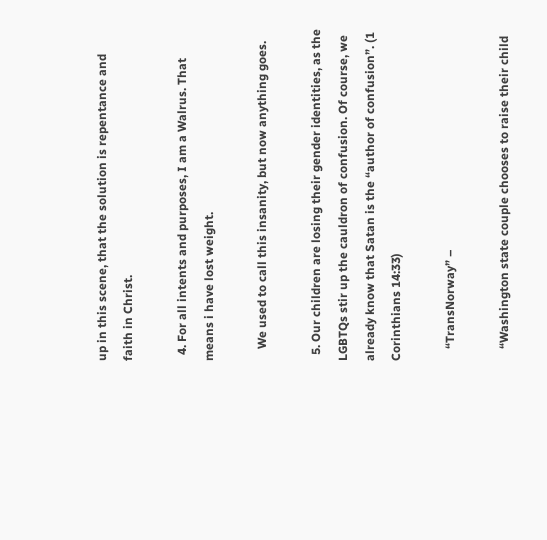up in this scene, that the solution is repentance and faith in Christ.

  4. For all intents and purposes, I am a Walrus. That means i have lost weight.

    We used to call this insanity, but now anything goes.

  5. Our children are losing their gender identities, as the LGBTQs stir up the cauldron of confusion. Of course, we already know that Satan is the “author of confusion”. (1 Corinthians 14:33)

    “TransNorway” –

    “Washington state couple chooses to raise their child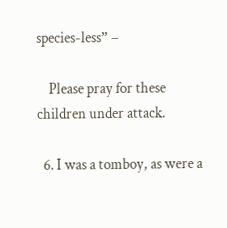species-less” –

    Please pray for these children under attack.

  6. I was a tomboy, as were a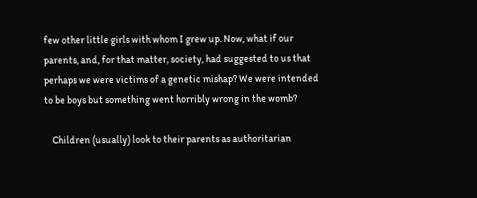few other little girls with whom I grew up. Now, what if our parents, and, for that matter, society, had suggested to us that perhaps we were victims of a genetic mishap? We were intended to be boys but something went horribly wrong in the womb?

    Children (usually) look to their parents as authoritarian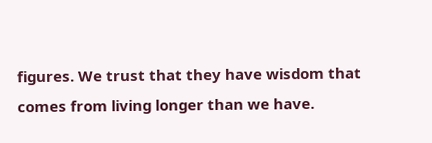figures. We trust that they have wisdom that comes from living longer than we have.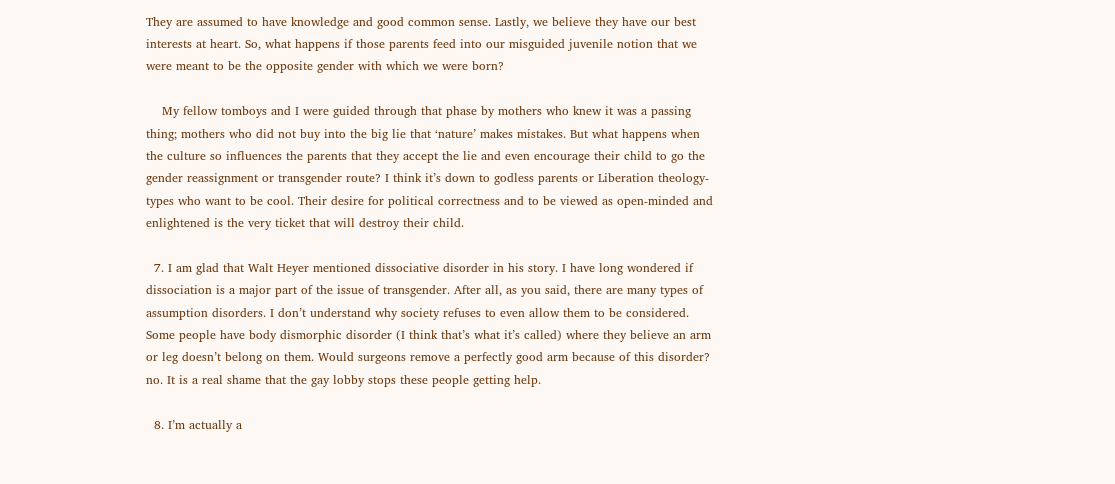They are assumed to have knowledge and good common sense. Lastly, we believe they have our best interests at heart. So, what happens if those parents feed into our misguided juvenile notion that we were meant to be the opposite gender with which we were born?

    My fellow tomboys and I were guided through that phase by mothers who knew it was a passing thing; mothers who did not buy into the big lie that ‘nature’ makes mistakes. But what happens when the culture so influences the parents that they accept the lie and even encourage their child to go the gender reassignment or transgender route? I think it’s down to godless parents or Liberation theology-types who want to be cool. Their desire for political correctness and to be viewed as open-minded and enlightened is the very ticket that will destroy their child.

  7. I am glad that Walt Heyer mentioned dissociative disorder in his story. I have long wondered if dissociation is a major part of the issue of transgender. After all, as you said, there are many types of assumption disorders. I don’t understand why society refuses to even allow them to be considered. Some people have body dismorphic disorder (I think that’s what it’s called) where they believe an arm or leg doesn’t belong on them. Would surgeons remove a perfectly good arm because of this disorder? no. It is a real shame that the gay lobby stops these people getting help.

  8. I’m actually a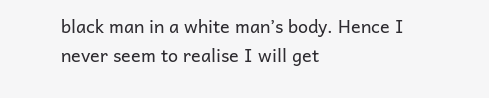black man in a white man’s body. Hence I never seem to realise I will get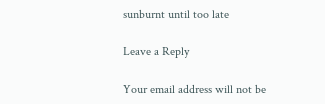sunburnt until too late

Leave a Reply

Your email address will not be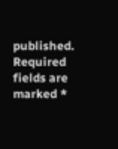published. Required fields are marked *